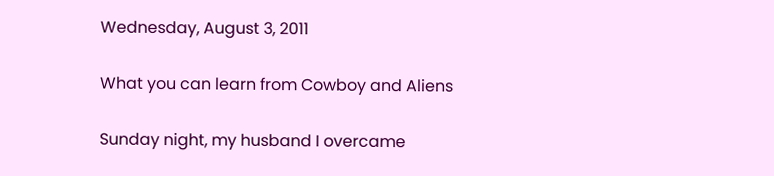Wednesday, August 3, 2011

What you can learn from Cowboy and Aliens

Sunday night, my husband I overcame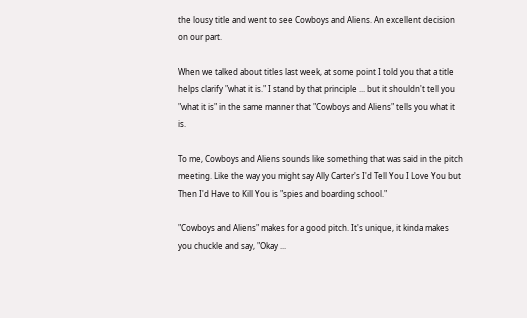the lousy title and went to see Cowboys and Aliens. An excellent decision on our part.

When we talked about titles last week, at some point I told you that a title helps clarify "what it is." I stand by that principle ... but it shouldn't tell you "what it is" in the same manner that "Cowboys and Aliens" tells you what it is.

To me, Cowboys and Aliens sounds like something that was said in the pitch meeting. Like the way you might say Ally Carter's I'd Tell You I Love You but Then I'd Have to Kill You is "spies and boarding school."

"Cowboys and Aliens" makes for a good pitch. It's unique, it kinda makes you chuckle and say, "Okay ...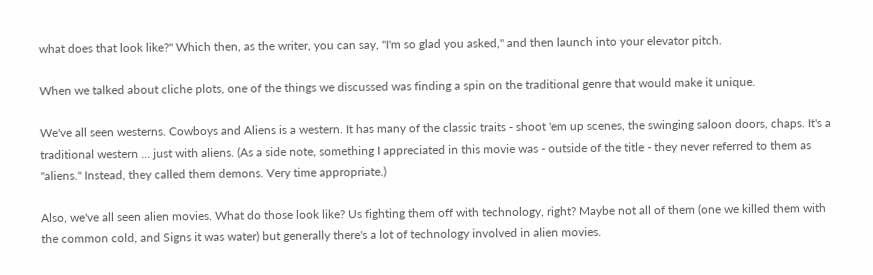what does that look like?" Which then, as the writer, you can say, "I'm so glad you asked," and then launch into your elevator pitch.

When we talked about cliche plots, one of the things we discussed was finding a spin on the traditional genre that would make it unique.

We've all seen westerns. Cowboys and Aliens is a western. It has many of the classic traits - shoot 'em up scenes, the swinging saloon doors, chaps. It's a traditional western ... just with aliens. (As a side note, something I appreciated in this movie was - outside of the title - they never referred to them as "aliens." Instead, they called them demons. Very time appropriate.)

Also, we've all seen alien movies. What do those look like? Us fighting them off with technology, right? Maybe not all of them (one we killed them with the common cold, and Signs it was water) but generally there's a lot of technology involved in alien movies.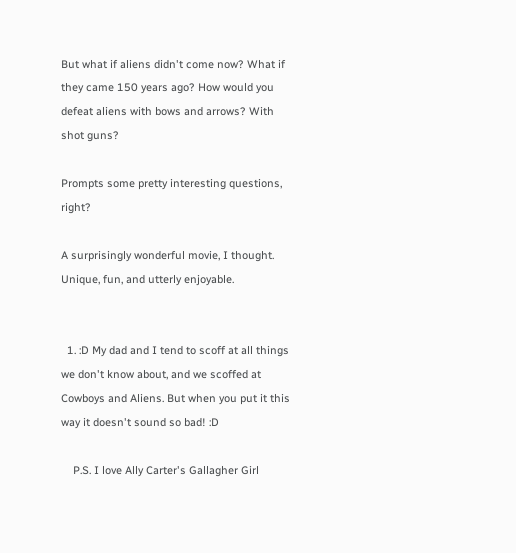But what if aliens didn't come now? What if they came 150 years ago? How would you defeat aliens with bows and arrows? With shot guns?

Prompts some pretty interesting questions, right?

A surprisingly wonderful movie, I thought. Unique, fun, and utterly enjoyable.


  1. :D My dad and I tend to scoff at all things we don't know about, and we scoffed at Cowboys and Aliens. But when you put it this way it doesn't sound so bad! :D

    P.S. I love Ally Carter's Gallagher Girl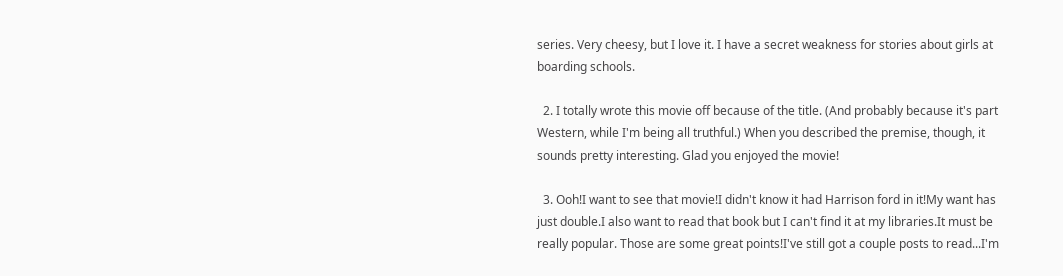series. Very cheesy, but I love it. I have a secret weakness for stories about girls at boarding schools.

  2. I totally wrote this movie off because of the title. (And probably because it's part Western, while I'm being all truthful.) When you described the premise, though, it sounds pretty interesting. Glad you enjoyed the movie!

  3. Ooh!I want to see that movie!I didn't know it had Harrison ford in it!My want has just double.I also want to read that book but I can't find it at my libraries.It must be really popular. Those are some great points!I've still got a couple posts to read...I'm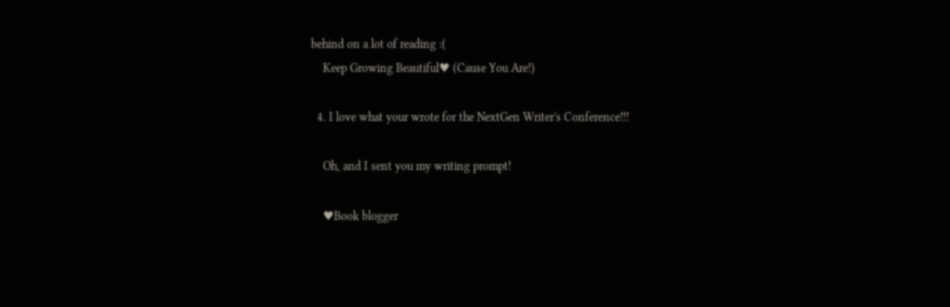behind on a lot of reading :(
    Keep Growing Beautiful♥ (Cause You Are!)

  4. I love what your wrote for the NextGen Writer's Conference!!!

    Oh, and I sent you my writing prompt!

    ♥Book blogger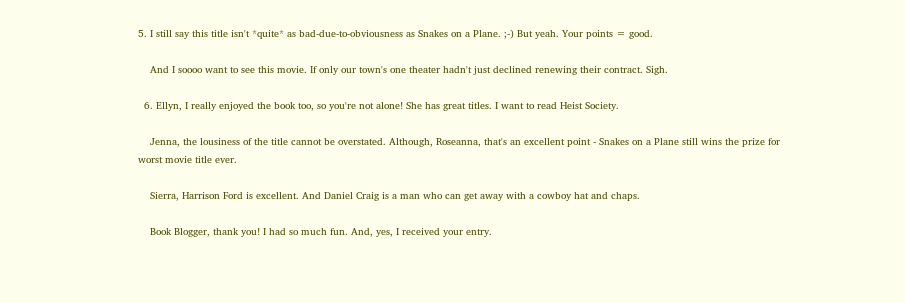5. I still say this title isn't *quite* as bad-due-to-obviousness as Snakes on a Plane. ;-) But yeah. Your points = good.

    And I soooo want to see this movie. If only our town's one theater hadn't just declined renewing their contract. Sigh.

  6. Ellyn, I really enjoyed the book too, so you're not alone! She has great titles. I want to read Heist Society.

    Jenna, the lousiness of the title cannot be overstated. Although, Roseanna, that's an excellent point - Snakes on a Plane still wins the prize for worst movie title ever.

    Sierra, Harrison Ford is excellent. And Daniel Craig is a man who can get away with a cowboy hat and chaps.

    Book Blogger, thank you! I had so much fun. And, yes, I received your entry.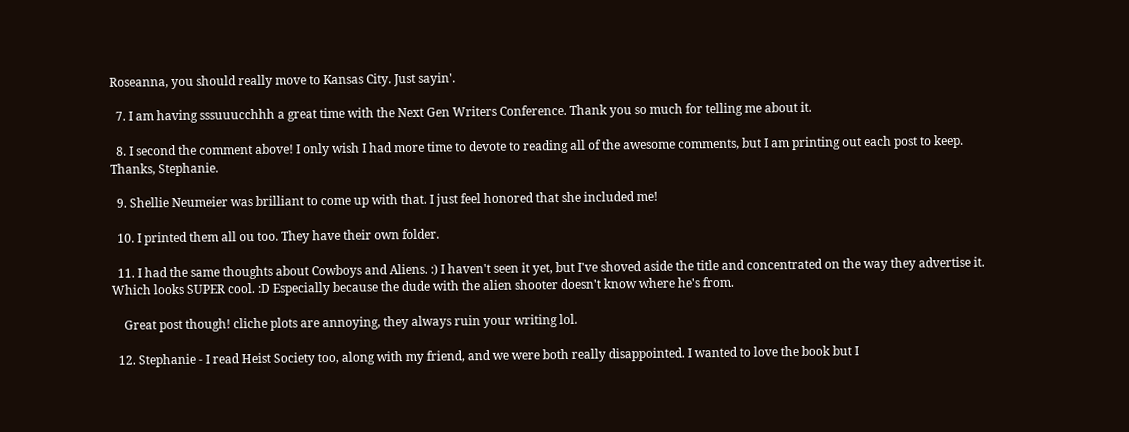Roseanna, you should really move to Kansas City. Just sayin'.

  7. I am having sssuuucchhh a great time with the Next Gen Writers Conference. Thank you so much for telling me about it.

  8. I second the comment above! I only wish I had more time to devote to reading all of the awesome comments, but I am printing out each post to keep. Thanks, Stephanie.

  9. Shellie Neumeier was brilliant to come up with that. I just feel honored that she included me!

  10. I printed them all ou too. They have their own folder.

  11. I had the same thoughts about Cowboys and Aliens. :) I haven't seen it yet, but I've shoved aside the title and concentrated on the way they advertise it. Which looks SUPER cool. :D Especially because the dude with the alien shooter doesn't know where he's from.

    Great post though! cliche plots are annoying, they always ruin your writing lol.

  12. Stephanie - I read Heist Society too, along with my friend, and we were both really disappointed. I wanted to love the book but I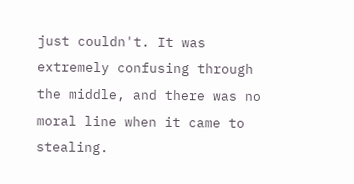just couldn't. It was extremely confusing through the middle, and there was no moral line when it came to stealing.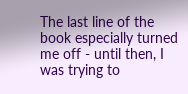The last line of the book especially turned me off - until then, I was trying to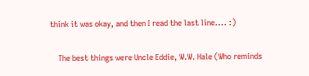think it was okay, and then I read the last line.... :)

    The best things were Uncle Eddie, W.W. Hale (Who reminds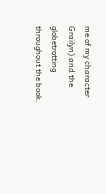me of my character Grailyn) and the globetrotting throughout the book.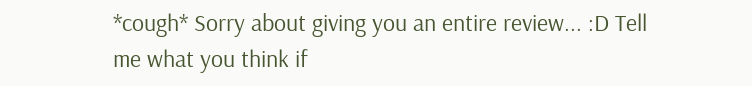*cough* Sorry about giving you an entire review... :D Tell me what you think if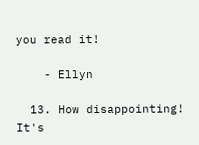you read it!

    - Ellyn

  13. How disappointing! It's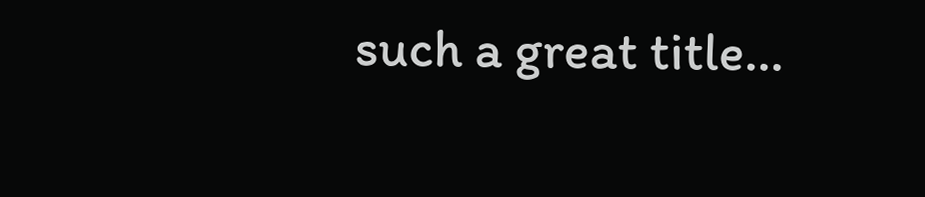such a great title...